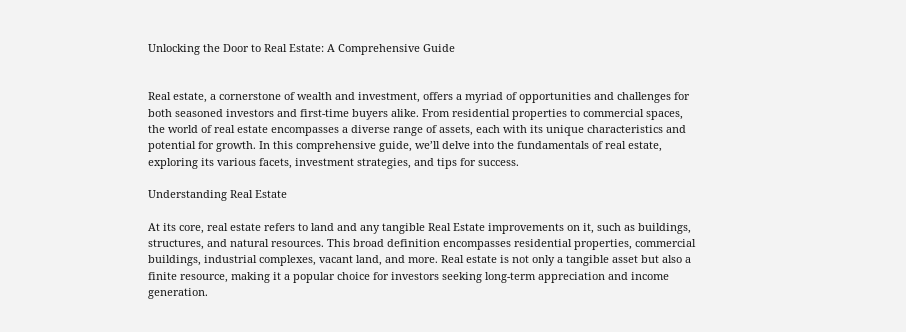Unlocking the Door to Real Estate: A Comprehensive Guide


Real estate, a cornerstone of wealth and investment, offers a myriad of opportunities and challenges for both seasoned investors and first-time buyers alike. From residential properties to commercial spaces, the world of real estate encompasses a diverse range of assets, each with its unique characteristics and potential for growth. In this comprehensive guide, we’ll delve into the fundamentals of real estate, exploring its various facets, investment strategies, and tips for success.

Understanding Real Estate

At its core, real estate refers to land and any tangible Real Estate improvements on it, such as buildings, structures, and natural resources. This broad definition encompasses residential properties, commercial buildings, industrial complexes, vacant land, and more. Real estate is not only a tangible asset but also a finite resource, making it a popular choice for investors seeking long-term appreciation and income generation.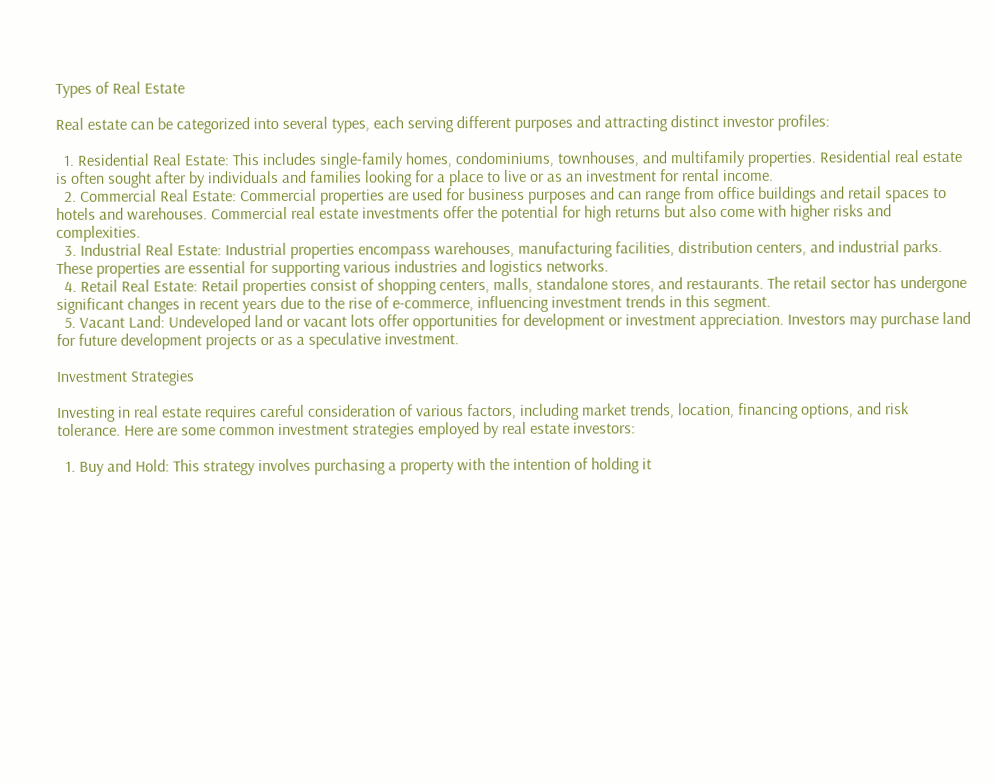Types of Real Estate

Real estate can be categorized into several types, each serving different purposes and attracting distinct investor profiles:

  1. Residential Real Estate: This includes single-family homes, condominiums, townhouses, and multifamily properties. Residential real estate is often sought after by individuals and families looking for a place to live or as an investment for rental income.
  2. Commercial Real Estate: Commercial properties are used for business purposes and can range from office buildings and retail spaces to hotels and warehouses. Commercial real estate investments offer the potential for high returns but also come with higher risks and complexities.
  3. Industrial Real Estate: Industrial properties encompass warehouses, manufacturing facilities, distribution centers, and industrial parks. These properties are essential for supporting various industries and logistics networks.
  4. Retail Real Estate: Retail properties consist of shopping centers, malls, standalone stores, and restaurants. The retail sector has undergone significant changes in recent years due to the rise of e-commerce, influencing investment trends in this segment.
  5. Vacant Land: Undeveloped land or vacant lots offer opportunities for development or investment appreciation. Investors may purchase land for future development projects or as a speculative investment.

Investment Strategies

Investing in real estate requires careful consideration of various factors, including market trends, location, financing options, and risk tolerance. Here are some common investment strategies employed by real estate investors:

  1. Buy and Hold: This strategy involves purchasing a property with the intention of holding it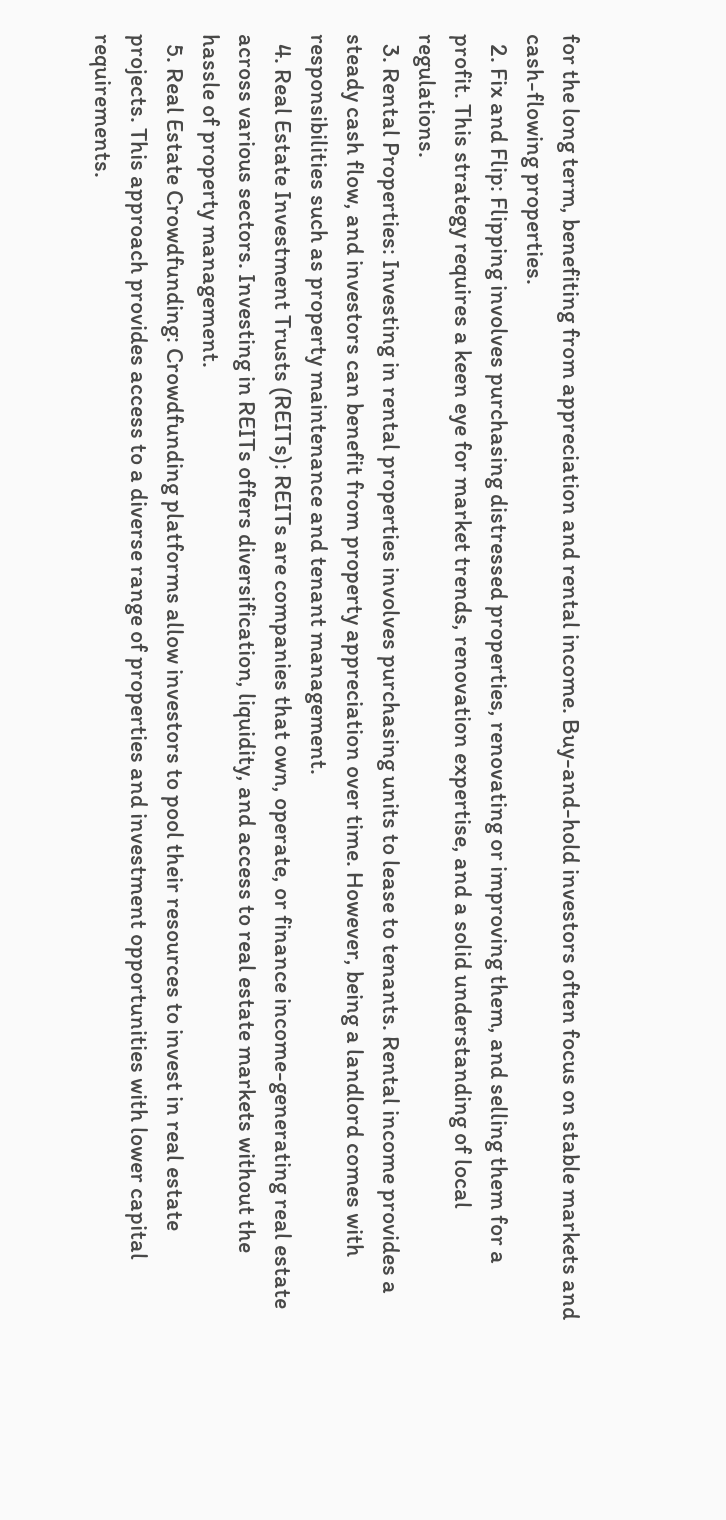for the long term, benefiting from appreciation and rental income. Buy-and-hold investors often focus on stable markets and cash-flowing properties.
  2. Fix and Flip: Flipping involves purchasing distressed properties, renovating or improving them, and selling them for a profit. This strategy requires a keen eye for market trends, renovation expertise, and a solid understanding of local regulations.
  3. Rental Properties: Investing in rental properties involves purchasing units to lease to tenants. Rental income provides a steady cash flow, and investors can benefit from property appreciation over time. However, being a landlord comes with responsibilities such as property maintenance and tenant management.
  4. Real Estate Investment Trusts (REITs): REITs are companies that own, operate, or finance income-generating real estate across various sectors. Investing in REITs offers diversification, liquidity, and access to real estate markets without the hassle of property management.
  5. Real Estate Crowdfunding: Crowdfunding platforms allow investors to pool their resources to invest in real estate projects. This approach provides access to a diverse range of properties and investment opportunities with lower capital requirements.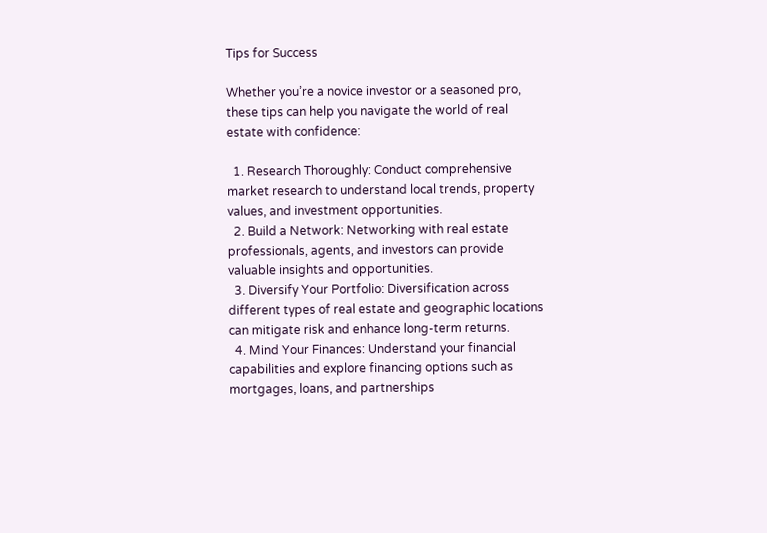Tips for Success

Whether you’re a novice investor or a seasoned pro, these tips can help you navigate the world of real estate with confidence:

  1. Research Thoroughly: Conduct comprehensive market research to understand local trends, property values, and investment opportunities.
  2. Build a Network: Networking with real estate professionals, agents, and investors can provide valuable insights and opportunities.
  3. Diversify Your Portfolio: Diversification across different types of real estate and geographic locations can mitigate risk and enhance long-term returns.
  4. Mind Your Finances: Understand your financial capabilities and explore financing options such as mortgages, loans, and partnerships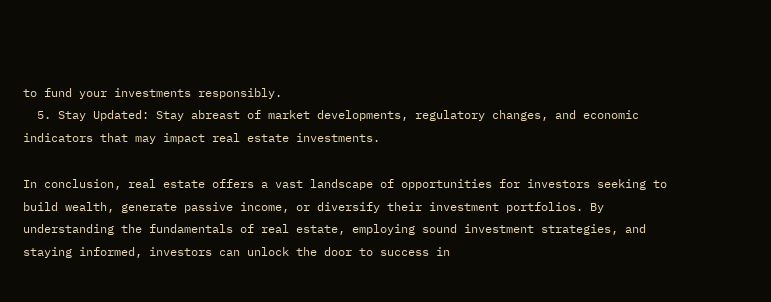to fund your investments responsibly.
  5. Stay Updated: Stay abreast of market developments, regulatory changes, and economic indicators that may impact real estate investments.

In conclusion, real estate offers a vast landscape of opportunities for investors seeking to build wealth, generate passive income, or diversify their investment portfolios. By understanding the fundamentals of real estate, employing sound investment strategies, and staying informed, investors can unlock the door to success in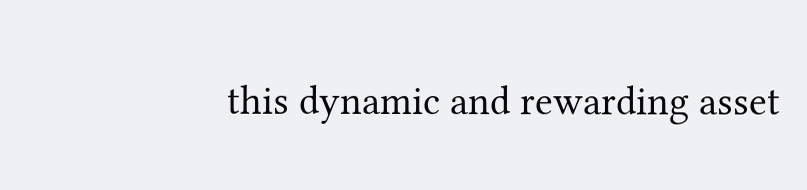this dynamic and rewarding asset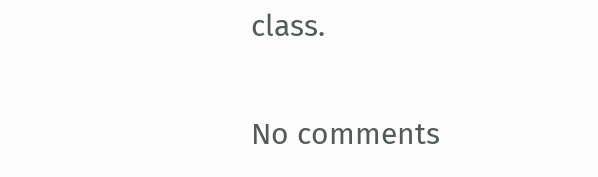class.


No comments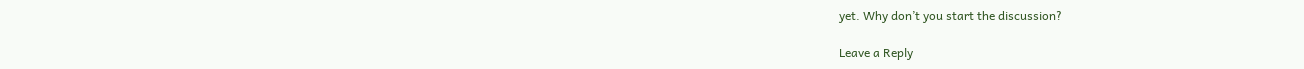yet. Why don’t you start the discussion?

Leave a Reply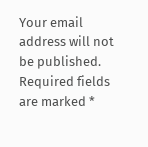Your email address will not be published. Required fields are marked *